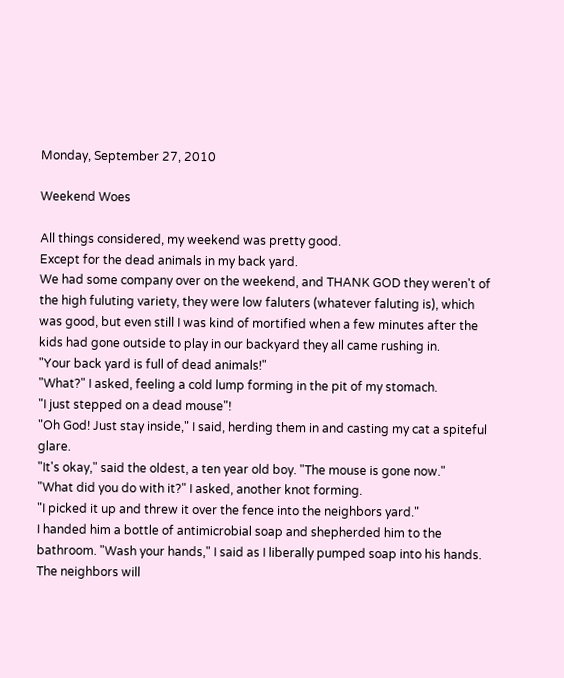Monday, September 27, 2010

Weekend Woes

All things considered, my weekend was pretty good.
Except for the dead animals in my back yard.
We had some company over on the weekend, and THANK GOD they weren't of the high fuluting variety, they were low faluters (whatever faluting is), which was good, but even still I was kind of mortified when a few minutes after the kids had gone outside to play in our backyard they all came rushing in.
"Your back yard is full of dead animals!"
"What?" I asked, feeling a cold lump forming in the pit of my stomach.
"I just stepped on a dead mouse"!
"Oh God! Just stay inside," I said, herding them in and casting my cat a spiteful glare.
"It's okay," said the oldest, a ten year old boy. "The mouse is gone now."
"What did you do with it?" I asked, another knot forming.
"I picked it up and threw it over the fence into the neighbors yard."
I handed him a bottle of antimicrobial soap and shepherded him to the bathroom. "Wash your hands," I said as I liberally pumped soap into his hands.
The neighbors will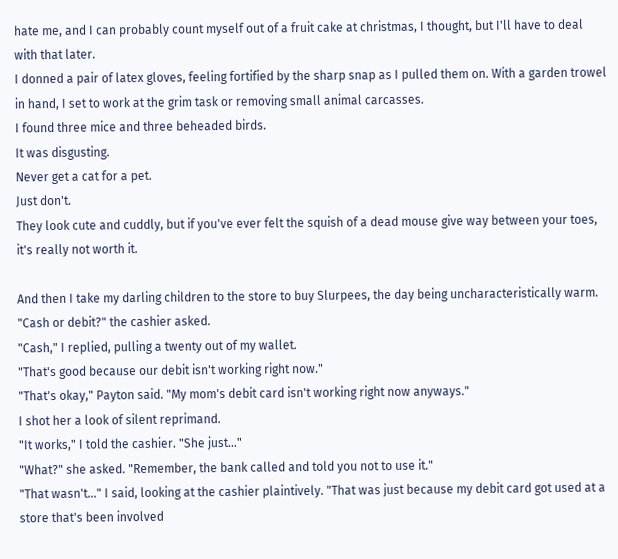hate me, and I can probably count myself out of a fruit cake at christmas, I thought, but I'll have to deal with that later.
I donned a pair of latex gloves, feeling fortified by the sharp snap as I pulled them on. With a garden trowel in hand, I set to work at the grim task or removing small animal carcasses.
I found three mice and three beheaded birds.
It was disgusting.
Never get a cat for a pet.
Just don't.
They look cute and cuddly, but if you've ever felt the squish of a dead mouse give way between your toes, it's really not worth it.

And then I take my darling children to the store to buy Slurpees, the day being uncharacteristically warm.
"Cash or debit?" the cashier asked.
"Cash," I replied, pulling a twenty out of my wallet.
"That's good because our debit isn't working right now."
"That's okay," Payton said. "My mom's debit card isn't working right now anyways."
I shot her a look of silent reprimand.
"It works," I told the cashier. "She just..."
"What?" she asked. "Remember, the bank called and told you not to use it."
"That wasn't..." I said, looking at the cashier plaintively. "That was just because my debit card got used at a store that's been involved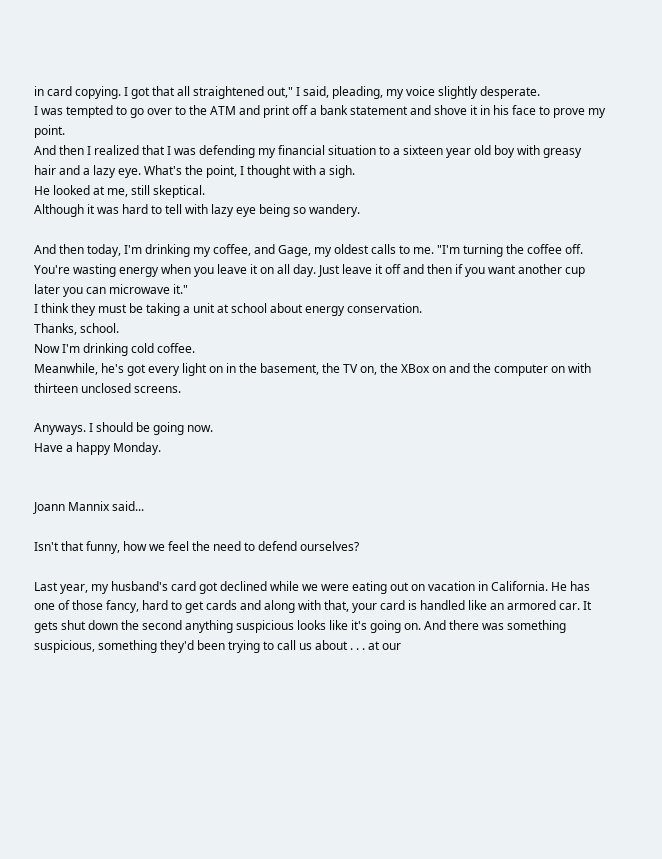in card copying. I got that all straightened out," I said, pleading, my voice slightly desperate.
I was tempted to go over to the ATM and print off a bank statement and shove it in his face to prove my point.
And then I realized that I was defending my financial situation to a sixteen year old boy with greasy hair and a lazy eye. What's the point, I thought with a sigh.
He looked at me, still skeptical.
Although it was hard to tell with lazy eye being so wandery.

And then today, I'm drinking my coffee, and Gage, my oldest calls to me. "I'm turning the coffee off.  You're wasting energy when you leave it on all day. Just leave it off and then if you want another cup later you can microwave it."
I think they must be taking a unit at school about energy conservation.
Thanks, school.
Now I'm drinking cold coffee.
Meanwhile, he's got every light on in the basement, the TV on, the XBox on and the computer on with thirteen unclosed screens.

Anyways. I should be going now.
Have a happy Monday.


Joann Mannix said...

Isn't that funny, how we feel the need to defend ourselves?

Last year, my husband's card got declined while we were eating out on vacation in California. He has one of those fancy, hard to get cards and along with that, your card is handled like an armored car. It gets shut down the second anything suspicious looks like it's going on. And there was something suspicious, something they'd been trying to call us about . . . at our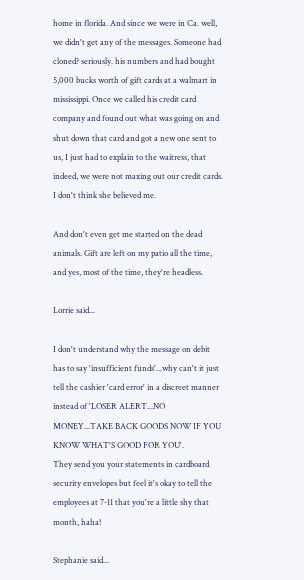home in florida. And since we were in Ca. well, we didn't get any of the messages. Someone had cloned? seriously. his numbers and had bought 5,000 bucks worth of gift cards at a walmart in mississippi. Once we called his credit card company and found out what was going on and shut down that card and got a new one sent to us, I just had to explain to the waitress, that indeed, we were not maxing out our credit cards. I don't think she believed me.

And don't even get me started on the dead animals. Gift are left on my patio all the time, and yes, most of the time, they're headless.

Lorrie said...

I don't understand why the message on debit has to say 'insufficient funds'...why can't it just tell the cashier 'card error' in a discreet manner instead of 'LOSER ALERT...NO MONEY...TAKE BACK GOODS NOW IF YOU KNOW WHAT'S GOOD FOR YOU'.
They send you your statements in cardboard security envelopes but feel it's okay to tell the employees at 7-11 that you're a little shy that month, haha!

Stephanie said...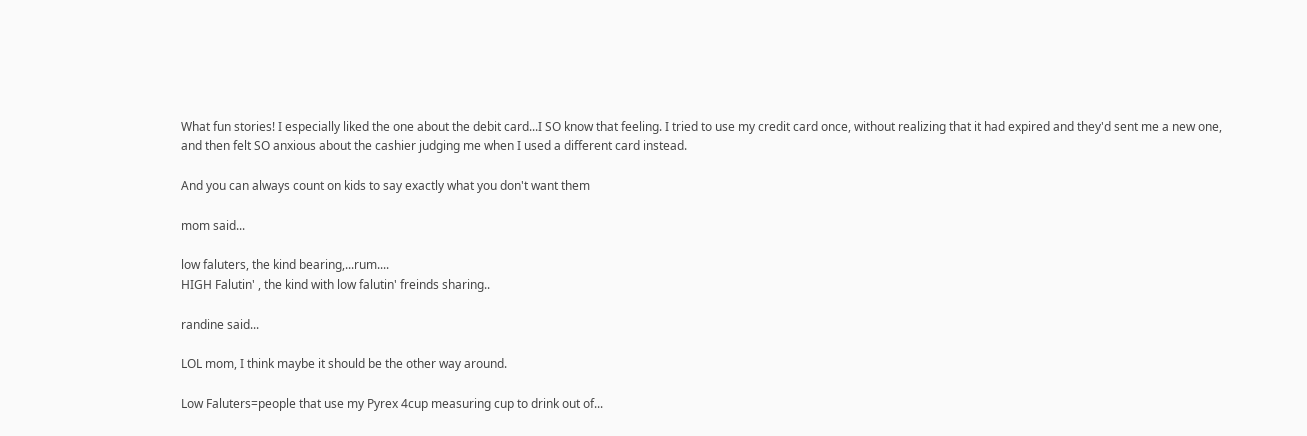What fun stories! I especially liked the one about the debit card...I SO know that feeling. I tried to use my credit card once, without realizing that it had expired and they'd sent me a new one, and then felt SO anxious about the cashier judging me when I used a different card instead.

And you can always count on kids to say exactly what you don't want them

mom said...

low faluters, the kind bearing,...rum....
HIGH Falutin' , the kind with low falutin' freinds sharing..

randine said...

LOL mom, I think maybe it should be the other way around.

Low Faluters=people that use my Pyrex 4cup measuring cup to drink out of...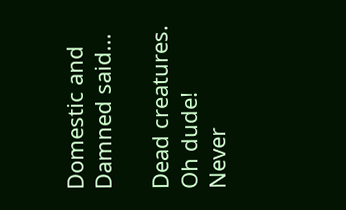Domestic and Damned said...

Dead creatures. Oh dude!
Never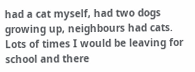had a cat myself, had two dogs growing up, neighbours had cats. Lots of times I would be leaving for school and there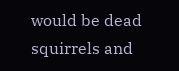would be dead squirrels and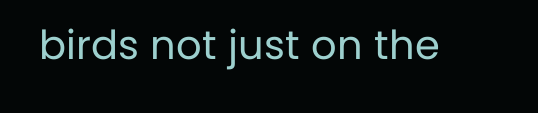birds not just on the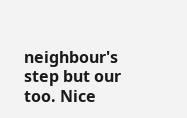neighbour's step but our too. Nice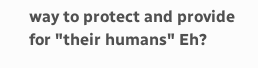way to protect and provide for "their humans" Eh?